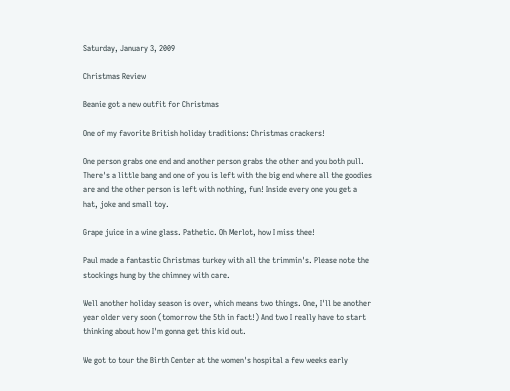Saturday, January 3, 2009

Christmas Review

Beanie got a new outfit for Christmas

One of my favorite British holiday traditions: Christmas crackers!

One person grabs one end and another person grabs the other and you both pull. There's a little bang and one of you is left with the big end where all the goodies are and the other person is left with nothing, fun! Inside every one you get a hat, joke and small toy.

Grape juice in a wine glass. Pathetic. Oh Merlot, how I miss thee!

Paul made a fantastic Christmas turkey with all the trimmin's. Please note the stockings hung by the chimney with care.

Well another holiday season is over, which means two things. One, I'll be another year older very soon (tomorrow the 5th in fact!) And two I really have to start thinking about how I'm gonna get this kid out.

We got to tour the Birth Center at the women's hospital a few weeks early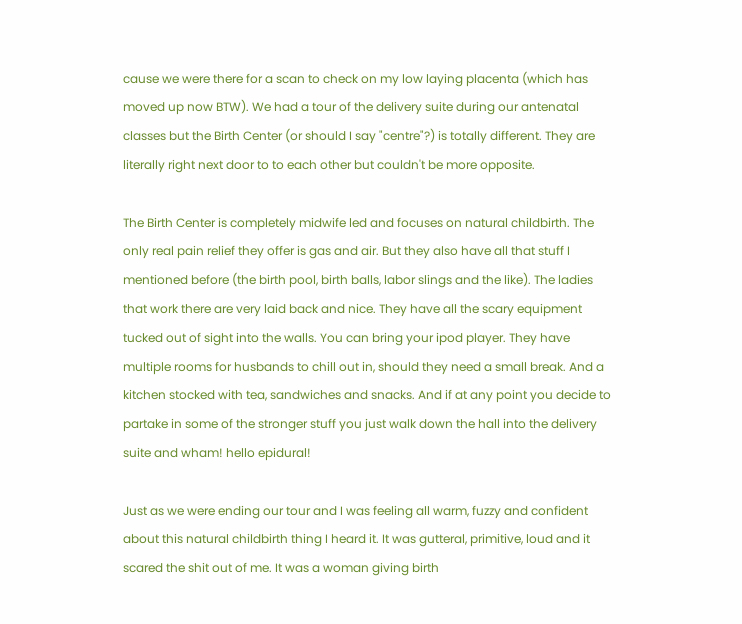cause we were there for a scan to check on my low laying placenta (which has moved up now BTW). We had a tour of the delivery suite during our antenatal classes but the Birth Center (or should I say "centre"?) is totally different. They are literally right next door to to each other but couldn't be more opposite.

The Birth Center is completely midwife led and focuses on natural childbirth. The only real pain relief they offer is gas and air. But they also have all that stuff I mentioned before (the birth pool, birth balls, labor slings and the like). The ladies that work there are very laid back and nice. They have all the scary equipment tucked out of sight into the walls. You can bring your ipod player. They have multiple rooms for husbands to chill out in, should they need a small break. And a kitchen stocked with tea, sandwiches and snacks. And if at any point you decide to partake in some of the stronger stuff you just walk down the hall into the delivery suite and wham! hello epidural!

Just as we were ending our tour and I was feeling all warm, fuzzy and confident about this natural childbirth thing I heard it. It was gutteral, primitive, loud and it scared the shit out of me. It was a woman giving birth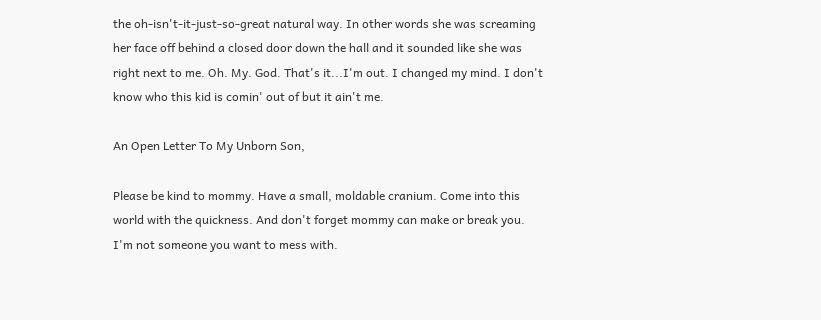the oh-isn't-it-just-so-great natural way. In other words she was screaming her face off behind a closed door down the hall and it sounded like she was right next to me. Oh. My. God. That's it...I'm out. I changed my mind. I don't know who this kid is comin' out of but it ain't me.

An Open Letter To My Unborn Son,

Please be kind to mommy. Have a small, moldable cranium. Come into this world with the quickness. And don't forget mommy can make or break you. I'm not someone you want to mess with.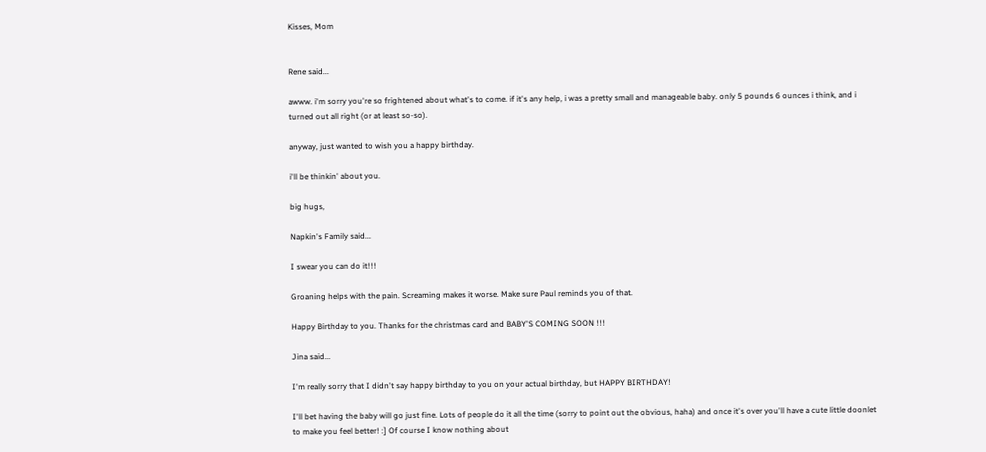Kisses, Mom


Rene said...

awww. i'm sorry you're so frightened about what's to come. if it's any help, i was a pretty small and manageable baby. only 5 pounds 6 ounces i think, and i turned out all right (or at least so-so).

anyway, just wanted to wish you a happy birthday.

i'll be thinkin' about you.

big hugs,

Napkin's Family said...

I swear you can do it!!!

Groaning helps with the pain. Screaming makes it worse. Make sure Paul reminds you of that.

Happy Birthday to you. Thanks for the christmas card and BABY'S COMING SOON !!!

Jina said...

I'm really sorry that I didn't say happy birthday to you on your actual birthday, but HAPPY BIRTHDAY!

I'll bet having the baby will go just fine. Lots of people do it all the time (sorry to point out the obvious, haha) and once it's over you'll have a cute little doonlet to make you feel better! :] Of course I know nothing about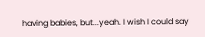having babies, but...yeah. I wish I could say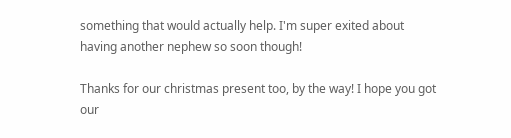something that would actually help. I'm super exited about having another nephew so soon though!

Thanks for our christmas present too, by the way! I hope you got our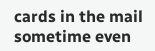cards in the mail sometime even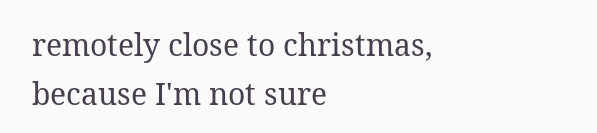remotely close to christmas, because I'm not sure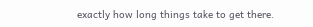exactly how long things take to get there.